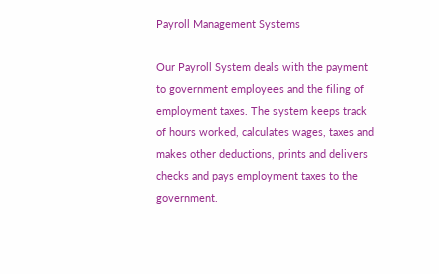Payroll Management Systems

Our Payroll System deals with the payment to government employees and the filing of employment taxes. The system keeps track of hours worked, calculates wages, taxes and makes other deductions, prints and delivers checks and pays employment taxes to the government.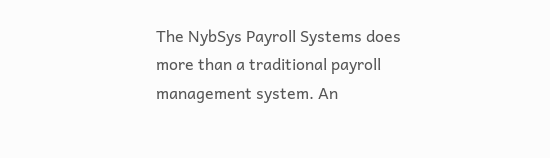The NybSys Payroll Systems does more than a traditional payroll management system. An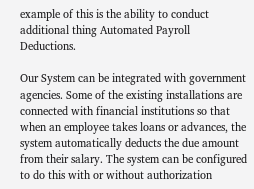example of this is the ability to conduct additional thing Automated Payroll Deductions.

Our System can be integrated with government agencies. Some of the existing installations are connected with financial institutions so that when an employee takes loans or advances, the system automatically deducts the due amount from their salary. The system can be configured to do this with or without authorization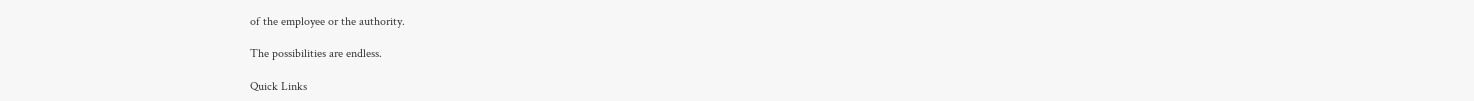of the employee or the authority.

The possibilities are endless.

Quick Links